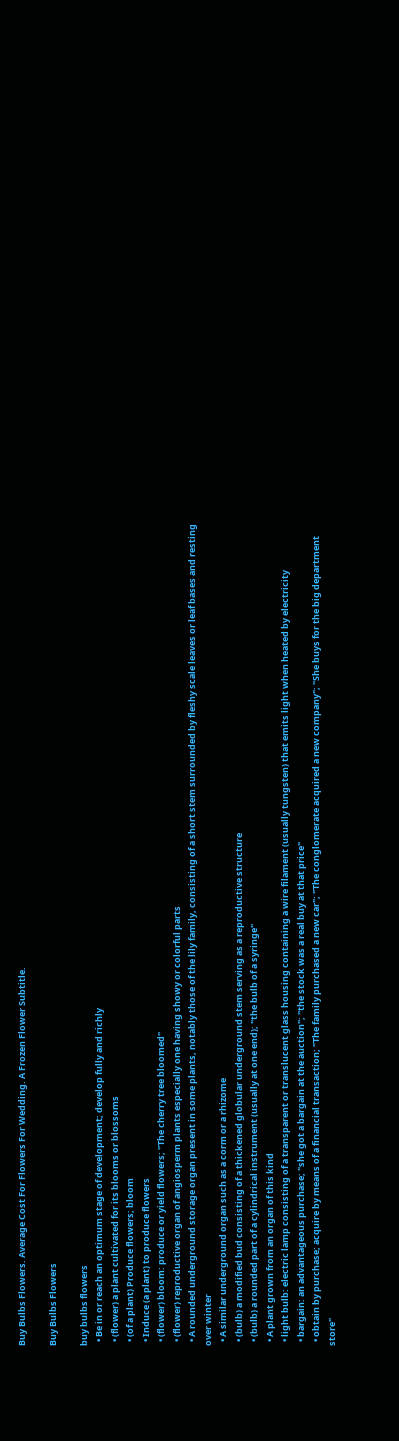Buy Bulbs Flowers. Average Cost For Flowers For Wedding. A Frozen Flower Subtitle.

Buy Bulbs Flowers

buy bulbs flowers
  • Be in or reach an optimum stage of development; develop fully and richly
  • (flower) a plant cultivated for its blooms or blossoms
  • (of a plant) Produce flowers; bloom
  • Induce (a plant) to produce flowers
  • (flower) bloom: produce or yield flowers; "The cherry tree bloomed"
  • (flower) reproductive organ of angiosperm plants especially one having showy or colorful parts
  • A rounded underground storage organ present in some plants, notably those of the lily family, consisting of a short stem surrounded by fleshy scale leaves or leaf bases and resting over winter
  • A similar underground organ such as a corm or a rhizome
  • (bulb) a modified bud consisting of a thickened globular underground stem serving as a reproductive structure
  • (bulb) a rounded part of a cylindrical instrument (usually at one end); "the bulb of a syringe"
  • A plant grown from an organ of this kind
  • light bulb: electric lamp consisting of a transparent or translucent glass housing containing a wire filament (usually tungsten) that emits light when heated by electricity
  • bargain: an advantageous purchase; "she got a bargain at the auction"; "the stock was a real buy at that price"
  • obtain by purchase; acquire by means of a financial transaction; "The family purchased a new car"; "The conglomerate acquired a new company"; "She buys for the big department store"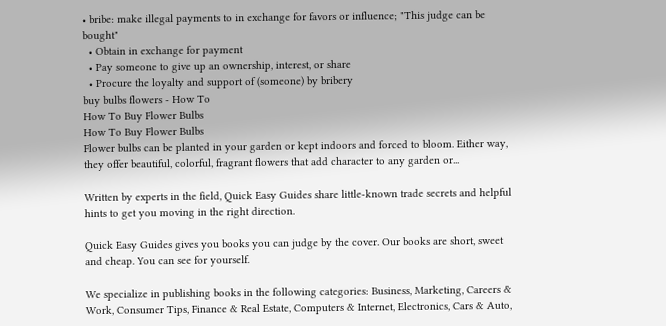• bribe: make illegal payments to in exchange for favors or influence; "This judge can be bought"
  • Obtain in exchange for payment
  • Pay someone to give up an ownership, interest, or share
  • Procure the loyalty and support of (someone) by bribery
buy bulbs flowers - How To
How To Buy Flower Bulbs
How To Buy Flower Bulbs
Flower bulbs can be planted in your garden or kept indoors and forced to bloom. Either way, they offer beautiful, colorful, fragrant flowers that add character to any garden or...

Written by experts in the field, Quick Easy Guides share little-known trade secrets and helpful hints to get you moving in the right direction.

Quick Easy Guides gives you books you can judge by the cover. Our books are short, sweet and cheap. You can see for yourself.

We specialize in publishing books in the following categories: Business, Marketing, Careers & Work, Consumer Tips, Finance & Real Estate, Computers & Internet, Electronics, Cars & Auto,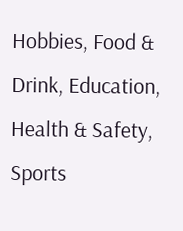Hobbies, Food & Drink, Education, Health & Safety, Sports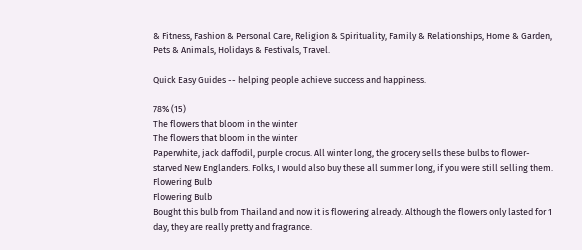& Fitness, Fashion & Personal Care, Religion & Spirituality, Family & Relationships, Home & Garden, Pets & Animals, Holidays & Festivals, Travel.

Quick Easy Guides -- helping people achieve success and happiness.

78% (15)
The flowers that bloom in the winter
The flowers that bloom in the winter
Paperwhite, jack daffodil, purple crocus. All winter long, the grocery sells these bulbs to flower-starved New Englanders. Folks, I would also buy these all summer long, if you were still selling them.
Flowering Bulb
Flowering Bulb
Bought this bulb from Thailand and now it is flowering already. Although the flowers only lasted for 1 day, they are really pretty and fragrance.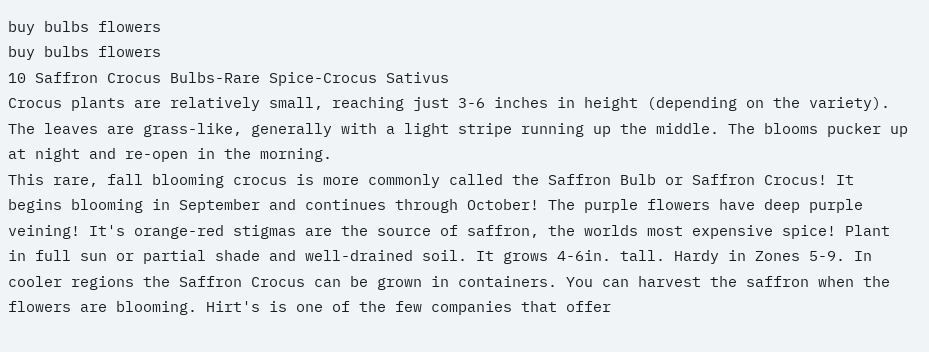buy bulbs flowers
buy bulbs flowers
10 Saffron Crocus Bulbs-Rare Spice-Crocus Sativus
Crocus plants are relatively small, reaching just 3-6 inches in height (depending on the variety). The leaves are grass-like, generally with a light stripe running up the middle. The blooms pucker up at night and re-open in the morning.
This rare, fall blooming crocus is more commonly called the Saffron Bulb or Saffron Crocus! It begins blooming in September and continues through October! The purple flowers have deep purple veining! It's orange-red stigmas are the source of saffron, the worlds most expensive spice! Plant in full sun or partial shade and well-drained soil. It grows 4-6in. tall. Hardy in Zones 5-9. In cooler regions the Saffron Crocus can be grown in containers. You can harvest the saffron when the flowers are blooming. Hirt's is one of the few companies that offer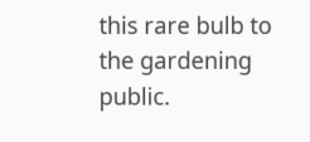this rare bulb to the gardening public.